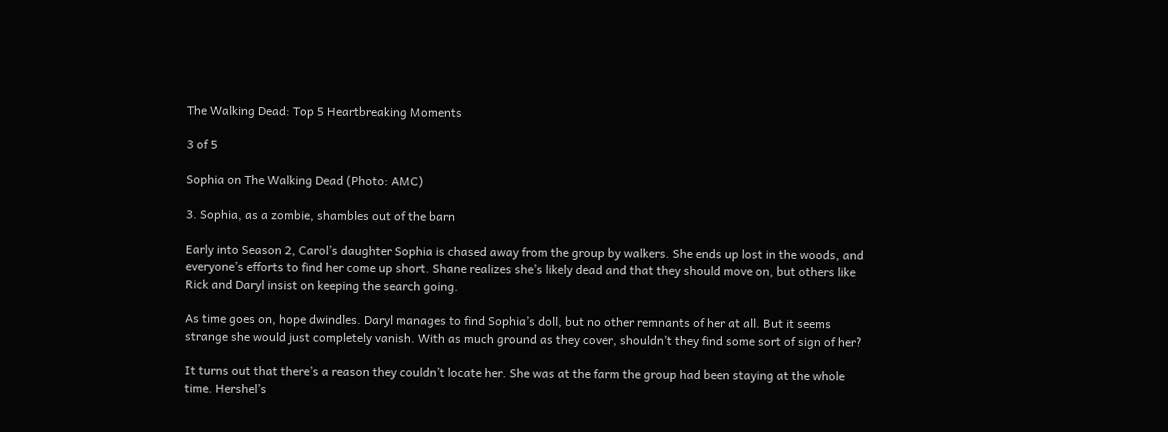The Walking Dead: Top 5 Heartbreaking Moments

3 of 5

Sophia on The Walking Dead (Photo: AMC)

3. Sophia, as a zombie, shambles out of the barn

Early into Season 2, Carol’s daughter Sophia is chased away from the group by walkers. She ends up lost in the woods, and everyone’s efforts to find her come up short. Shane realizes she’s likely dead and that they should move on, but others like Rick and Daryl insist on keeping the search going.

As time goes on, hope dwindles. Daryl manages to find Sophia’s doll, but no other remnants of her at all. But it seems strange she would just completely vanish. With as much ground as they cover, shouldn’t they find some sort of sign of her?

It turns out that there’s a reason they couldn’t locate her. She was at the farm the group had been staying at the whole time. Hershel’s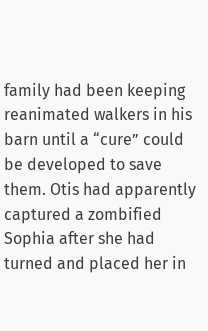family had been keeping reanimated walkers in his barn until a “cure” could be developed to save them. Otis had apparently captured a zombified Sophia after she had turned and placed her in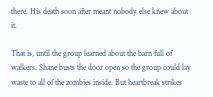there. His death soon after meant nobody else knew about it.

That is, until the group learned about the barn full of walkers. Shane busts the door open so the group could lay waste to all of the zombies inside. But heartbreak strikes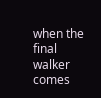when the final walker comes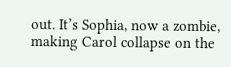out. It’s Sophia, now a zombie, making Carol collapse on the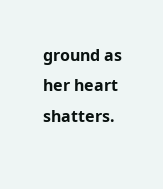ground as her heart shatters.